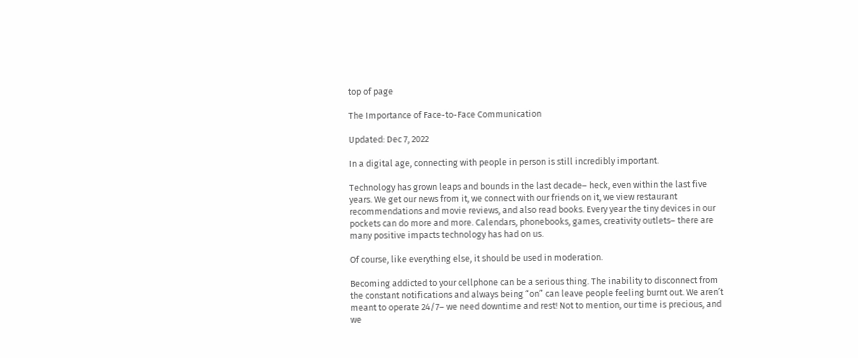top of page

The Importance of Face-to-Face Communication

Updated: Dec 7, 2022

In a digital age, connecting with people in person is still incredibly important.

Technology has grown leaps and bounds in the last decade– heck, even within the last five years. We get our news from it, we connect with our friends on it, we view restaurant recommendations and movie reviews, and also read books. Every year the tiny devices in our pockets can do more and more. Calendars, phonebooks, games, creativity outlets– there are many positive impacts technology has had on us.

Of course, like everything else, it should be used in moderation.

Becoming addicted to your cellphone can be a serious thing. The inability to disconnect from the constant notifications and always being “on” can leave people feeling burnt out. We aren’t meant to operate 24/7– we need downtime and rest! Not to mention, our time is precious, and we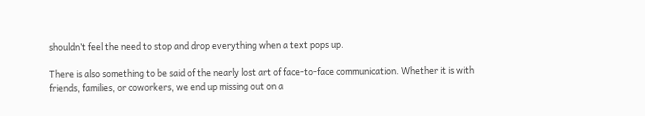shouldn’t feel the need to stop and drop everything when a text pops up.

There is also something to be said of the nearly lost art of face-to-face communication. Whether it is with friends, families, or coworkers, we end up missing out on a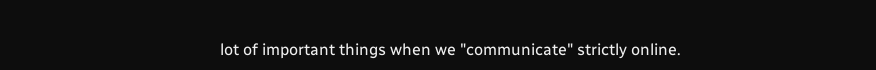lot of important things when we "communicate" strictly online.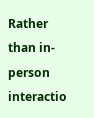Rather than in-person interactio